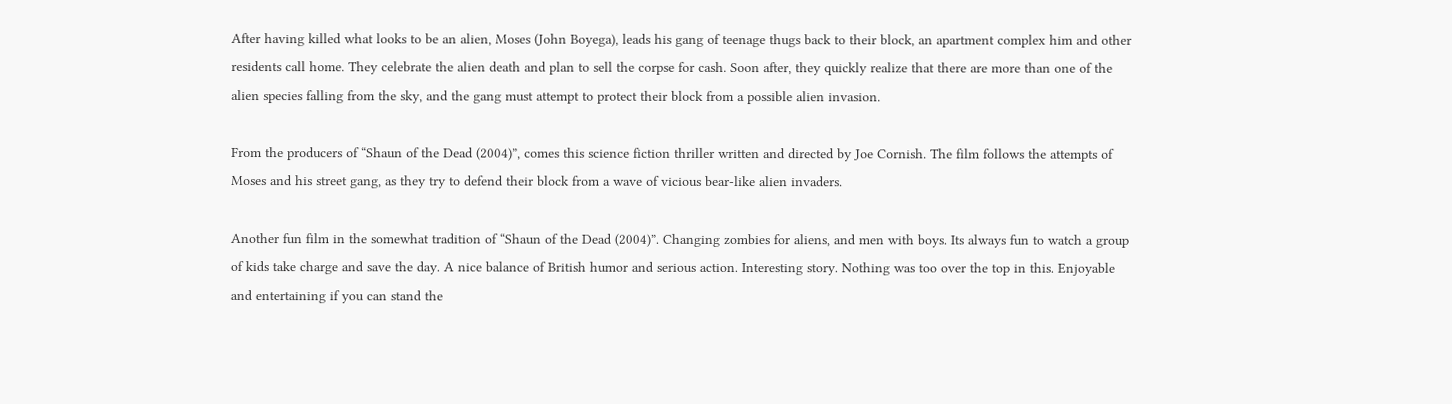After having killed what looks to be an alien, Moses (John Boyega), leads his gang of teenage thugs back to their block, an apartment complex him and other residents call home. They celebrate the alien death and plan to sell the corpse for cash. Soon after, they quickly realize that there are more than one of the alien species falling from the sky, and the gang must attempt to protect their block from a possible alien invasion.

From the producers of “Shaun of the Dead (2004)”, comes this science fiction thriller written and directed by Joe Cornish. The film follows the attempts of Moses and his street gang, as they try to defend their block from a wave of vicious bear-like alien invaders.

Another fun film in the somewhat tradition of “Shaun of the Dead (2004)”. Changing zombies for aliens, and men with boys. Its always fun to watch a group of kids take charge and save the day. A nice balance of British humor and serious action. Interesting story. Nothing was too over the top in this. Enjoyable and entertaining if you can stand the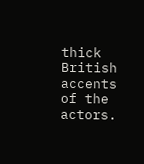thick British accents of the actors.